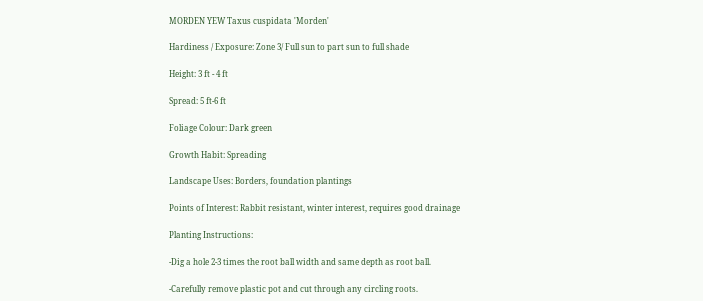MORDEN YEW Taxus cuspidata 'Morden'

Hardiness / Exposure: Zone 3/ Full sun to part sun to full shade

Height: 3 ft - 4 ft

Spread: 5 ft-6 ft

Foliage Colour: Dark green

Growth Habit: Spreading

Landscape Uses: Borders, foundation plantings

Points of Interest: Rabbit resistant, winter interest, requires good drainage

Planting Instructions:

-Dig a hole 2-3 times the root ball width and same depth as root ball.

-Carefully remove plastic pot and cut through any circling roots.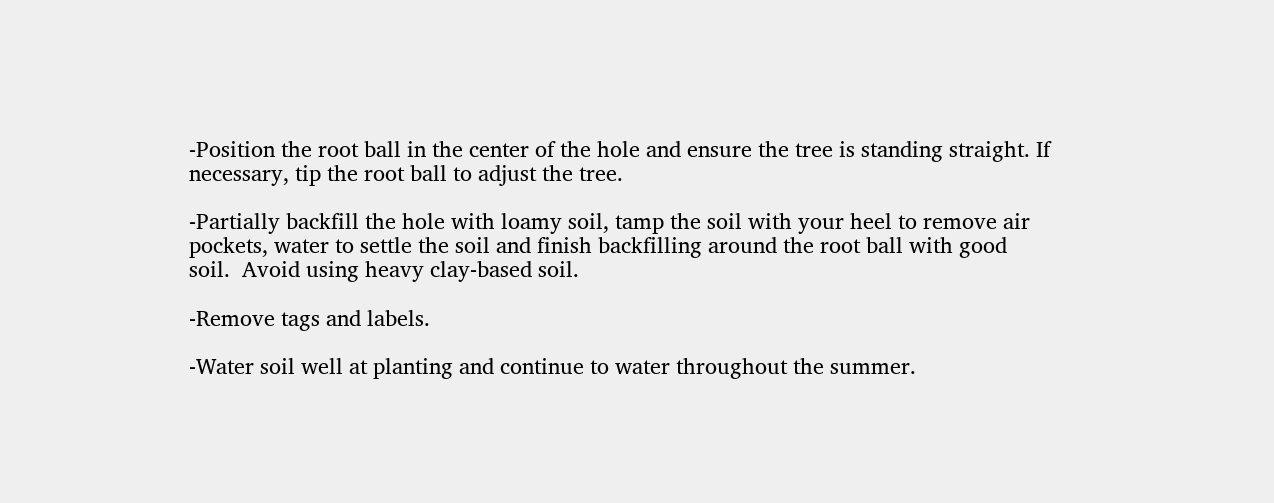-Position the root ball in the center of the hole and ensure the tree is standing straight. If necessary, tip the root ball to adjust the tree.

-Partially backfill the hole with loamy soil, tamp the soil with your heel to remove air pockets, water to settle the soil and finish backfilling around the root ball with good soil.  Avoid using heavy clay-based soil.

-Remove tags and labels.

-Water soil well at planting and continue to water throughout the summer.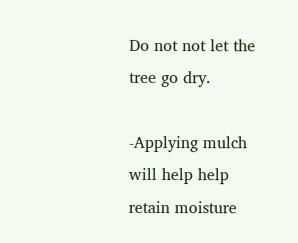Do not not let the tree go dry.

-Applying mulch will help help retain moisture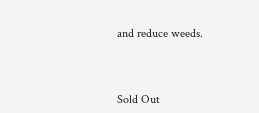and reduce weeds.




Sold Out